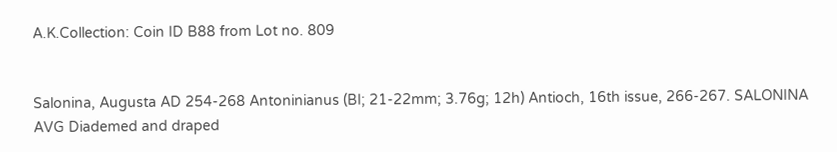A.K.Collection: Coin ID B88 from Lot no. 809


Salonina, Augusta AD 254-268 Antoninianus (BI; 21-22mm; 3.76g; 12h) Antioch, 16th issue, 266-267. SALONINA AVG Diademed and draped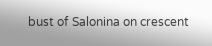bust of Salonina on crescent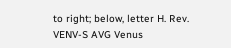to right; below, letter H. Rev. VENV-S AVG Venus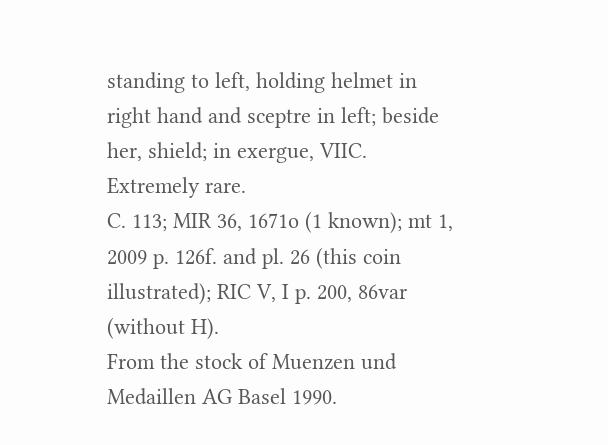standing to left, holding helmet in right hand and sceptre in left; beside her, shield; in exergue, VIIC. Extremely rare.
C. 113; MIR 36, 1671o (1 known); mt 1, 2009 p. 126f. and pl. 26 (this coin illustrated); RIC V, I p. 200, 86var (without H).
From the stock of Muenzen und Medaillen AG Basel 1990.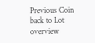Previous Coin
back to Lot overview